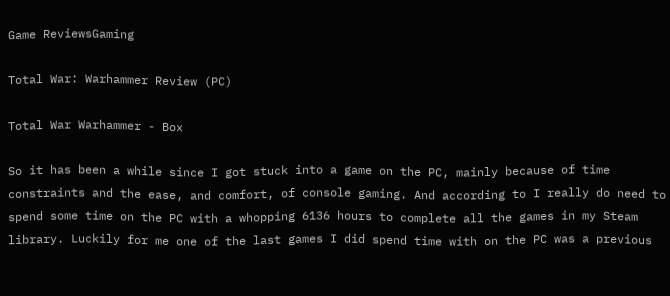Game ReviewsGaming

Total War: Warhammer Review (PC)

Total War Warhammer - Box

So it has been a while since I got stuck into a game on the PC, mainly because of time constraints and the ease, and comfort, of console gaming. And according to I really do need to spend some time on the PC with a whopping 6136 hours to complete all the games in my Steam library. Luckily for me one of the last games I did spend time with on the PC was a previous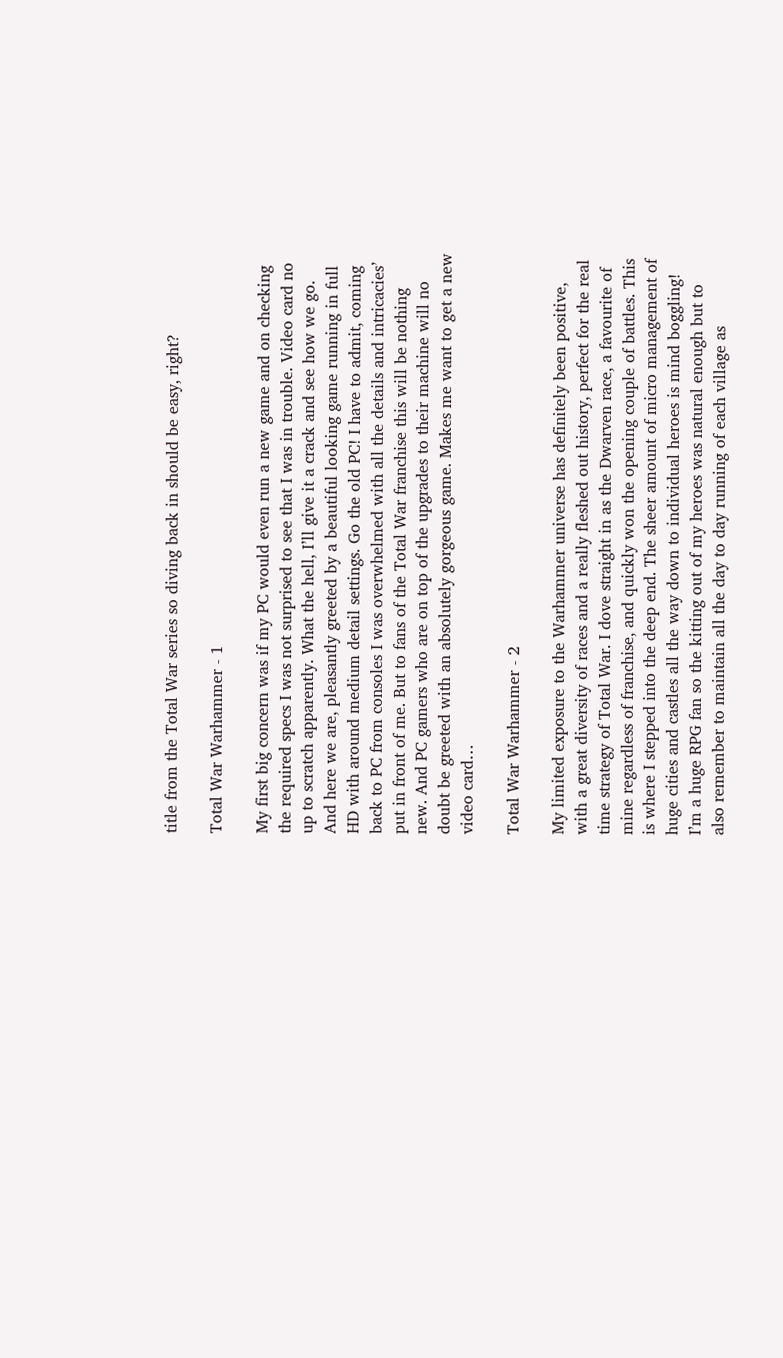title from the Total War series so diving back in should be easy, right?

Total War Warhammer - 1

My first big concern was if my PC would even run a new game and on checking the required specs I was not surprised to see that I was in trouble. Video card no up to scratch apparently. What the hell, I’ll give it a crack and see how we go. And here we are, pleasantly greeted by a beautiful looking game running in full HD with around medium detail settings. Go the old PC! I have to admit, coming back to PC from consoles I was overwhelmed with all the details and intricacies’ put in front of me. But to fans of the Total War franchise this will be nothing new. And PC gamers who are on top of the upgrades to their machine will no doubt be greeted with an absolutely gorgeous game. Makes me want to get a new video card…

Total War Warhammer - 2

My limited exposure to the Warhammer universe has definitely been positive, with a great diversity of races and a really fleshed out history, perfect for the real time strategy of Total War. I dove straight in as the Dwarven race, a favourite of mine regardless of franchise, and quickly won the opening couple of battles. This is where I stepped into the deep end. The sheer amount of micro management of huge cities and castles all the way down to individual heroes is mind boggling! I’m a huge RPG fan so the kitting out of my heroes was natural enough but to also remember to maintain all the day to day running of each village as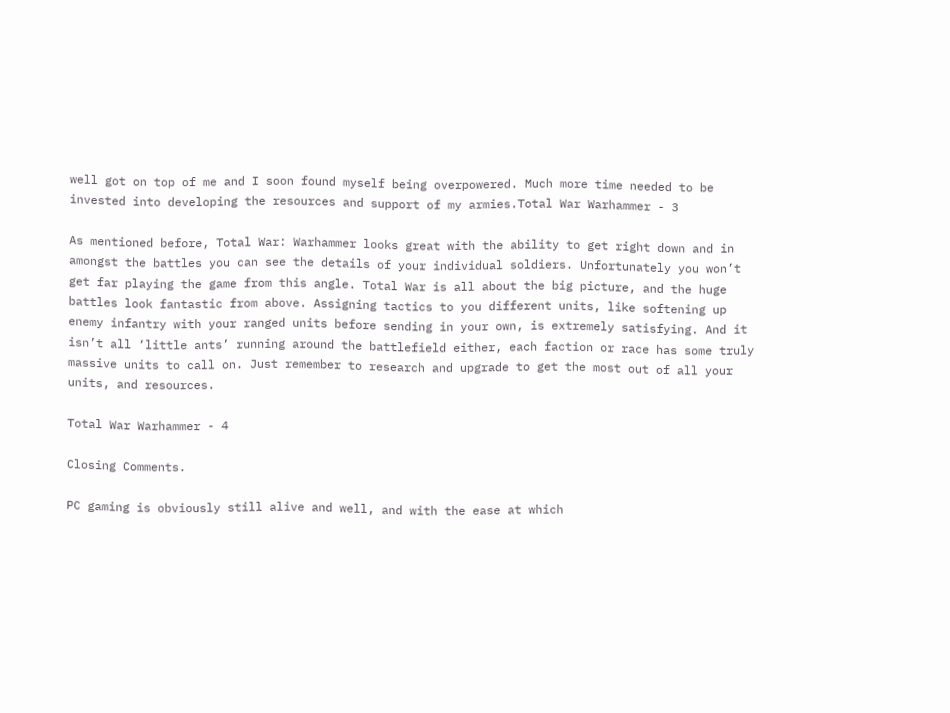well got on top of me and I soon found myself being overpowered. Much more time needed to be invested into developing the resources and support of my armies.Total War Warhammer - 3

As mentioned before, Total War: Warhammer looks great with the ability to get right down and in amongst the battles you can see the details of your individual soldiers. Unfortunately you won’t get far playing the game from this angle. Total War is all about the big picture, and the huge battles look fantastic from above. Assigning tactics to you different units, like softening up enemy infantry with your ranged units before sending in your own, is extremely satisfying. And it isn’t all ‘little ants’ running around the battlefield either, each faction or race has some truly massive units to call on. Just remember to research and upgrade to get the most out of all your units, and resources.

Total War Warhammer - 4

Closing Comments.

PC gaming is obviously still alive and well, and with the ease at which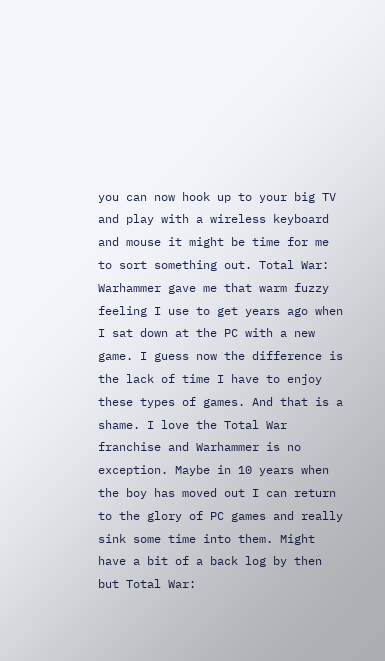you can now hook up to your big TV and play with a wireless keyboard and mouse it might be time for me to sort something out. Total War: Warhammer gave me that warm fuzzy feeling I use to get years ago when I sat down at the PC with a new game. I guess now the difference is the lack of time I have to enjoy these types of games. And that is a shame. I love the Total War franchise and Warhammer is no exception. Maybe in 10 years when the boy has moved out I can return to the glory of PC games and really sink some time into them. Might have a bit of a back log by then but Total War: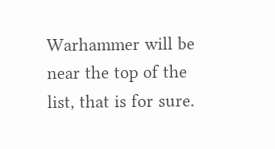Warhammer will be near the top of the list, that is for sure.